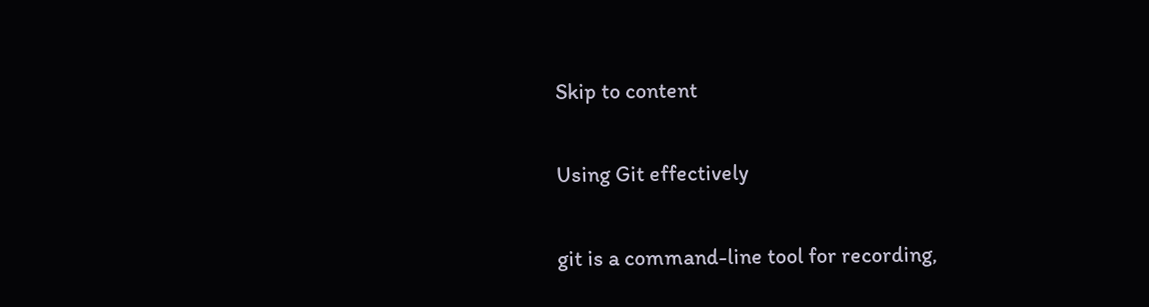Skip to content

Using Git effectively

git is a command-line tool for recording,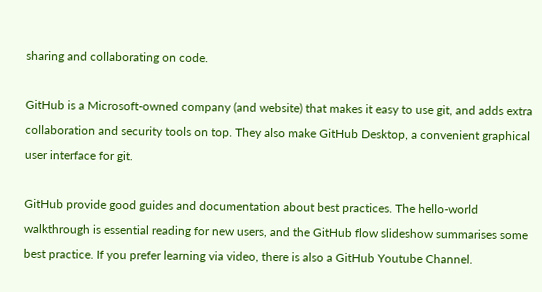sharing and collaborating on code.

GitHub is a Microsoft-owned company (and website) that makes it easy to use git, and adds extra collaboration and security tools on top. They also make GitHub Desktop, a convenient graphical user interface for git.

GitHub provide good guides and documentation about best practices. The hello-world walkthrough is essential reading for new users, and the GitHub flow slideshow summarises some best practice. If you prefer learning via video, there is also a GitHub Youtube Channel.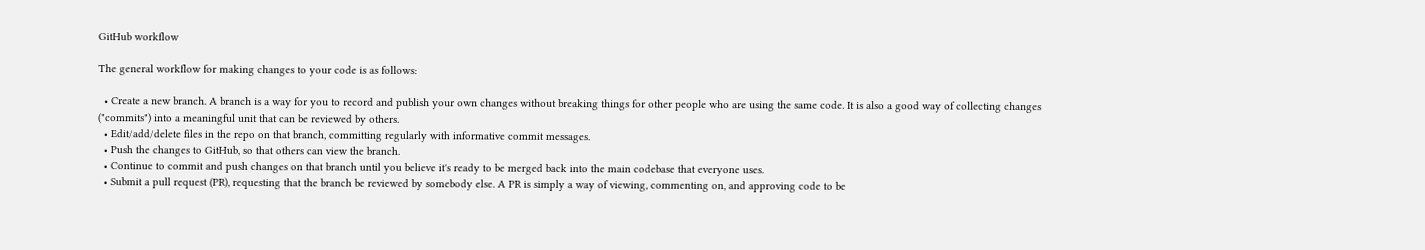GitHub workflow

The general workflow for making changes to your code is as follows:

  • Create a new branch. A branch is a way for you to record and publish your own changes without breaking things for other people who are using the same code. It is also a good way of collecting changes ("commits") into a meaningful unit that can be reviewed by others.
  • Edit/add/delete files in the repo on that branch, committing regularly with informative commit messages.
  • Push the changes to GitHub, so that others can view the branch.
  • Continue to commit and push changes on that branch until you believe it's ready to be merged back into the main codebase that everyone uses.
  • Submit a pull request (PR), requesting that the branch be reviewed by somebody else. A PR is simply a way of viewing, commenting on, and approving code to be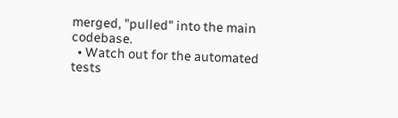merged, "pulled" into the main codebase.
  • Watch out for the automated tests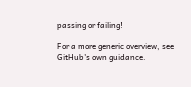passing or failing!

For a more generic overview, see GitHub's own guidance.